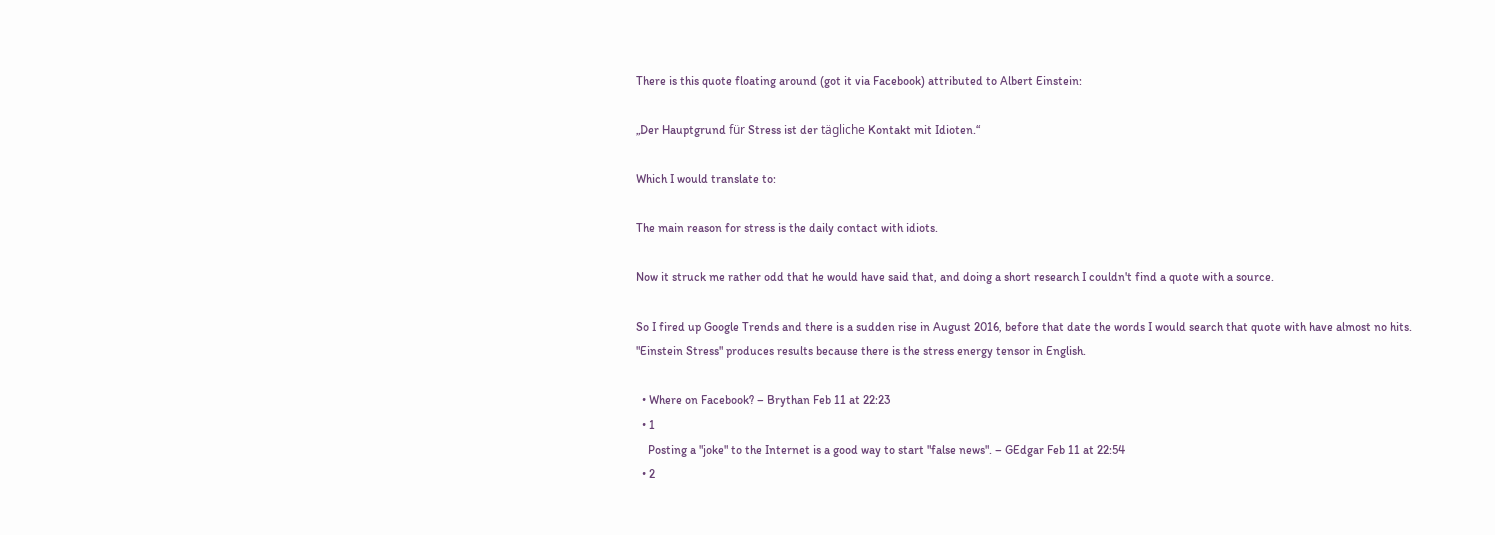There is this quote floating around (got it via Facebook) attributed to Albert Einstein:

„Der Hauptgrund für Stress ist der tägliche Kontakt mit Idioten.“

Which I would translate to:

The main reason for stress is the daily contact with idiots.

Now it struck me rather odd that he would have said that, and doing a short research I couldn't find a quote with a source.

So I fired up Google Trends and there is a sudden rise in August 2016, before that date the words I would search that quote with have almost no hits. "Einstein Stress" produces results because there is the stress energy tensor in English.

  • Where on Facebook? – Brythan Feb 11 at 22:23
  • 1
    Posting a "joke" to the Internet is a good way to start "false news". – GEdgar Feb 11 at 22:54
  • 2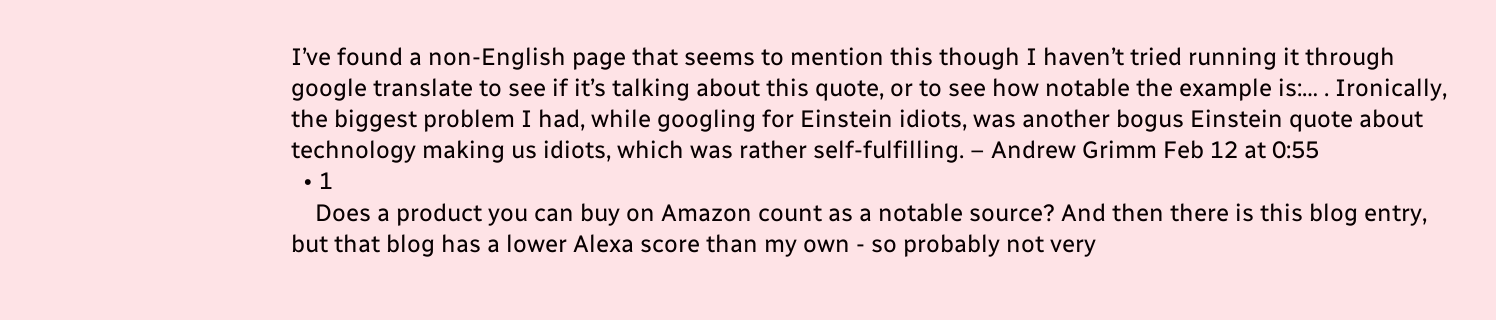I’ve found a non-English page that seems to mention this though I haven’t tried running it through google translate to see if it’s talking about this quote, or to see how notable the example is:… . Ironically, the biggest problem I had, while googling for Einstein idiots, was another bogus Einstein quote about technology making us idiots, which was rather self-fulfilling. – Andrew Grimm Feb 12 at 0:55
  • 1
    Does a product you can buy on Amazon count as a notable source? And then there is this blog entry, but that blog has a lower Alexa score than my own - so probably not very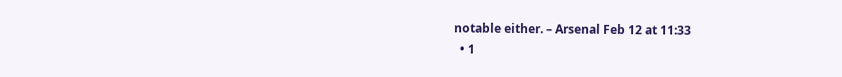notable either. – Arsenal Feb 12 at 11:33
  • 1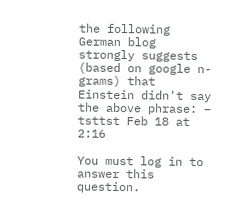the following German blog strongly suggests (based on google n-grams) that Einstein didn't say the above phrase: – tsttst Feb 18 at 2:16

You must log in to answer this question.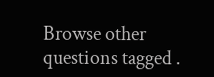Browse other questions tagged .